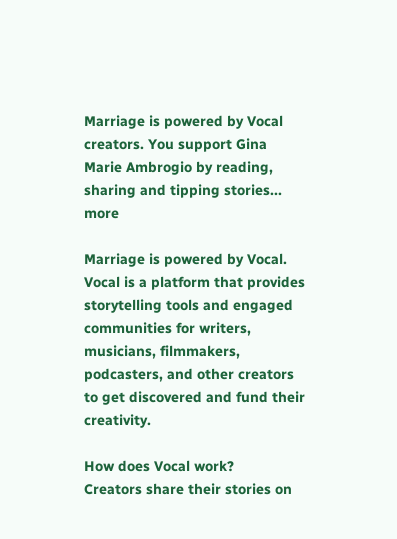Marriage is powered by Vocal creators. You support Gina Marie Ambrogio by reading, sharing and tipping stories... more

Marriage is powered by Vocal.
Vocal is a platform that provides storytelling tools and engaged communities for writers, musicians, filmmakers, podcasters, and other creators to get discovered and fund their creativity.

How does Vocal work?
Creators share their stories on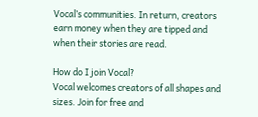Vocal’s communities. In return, creators earn money when they are tipped and when their stories are read.

How do I join Vocal?
Vocal welcomes creators of all shapes and sizes. Join for free and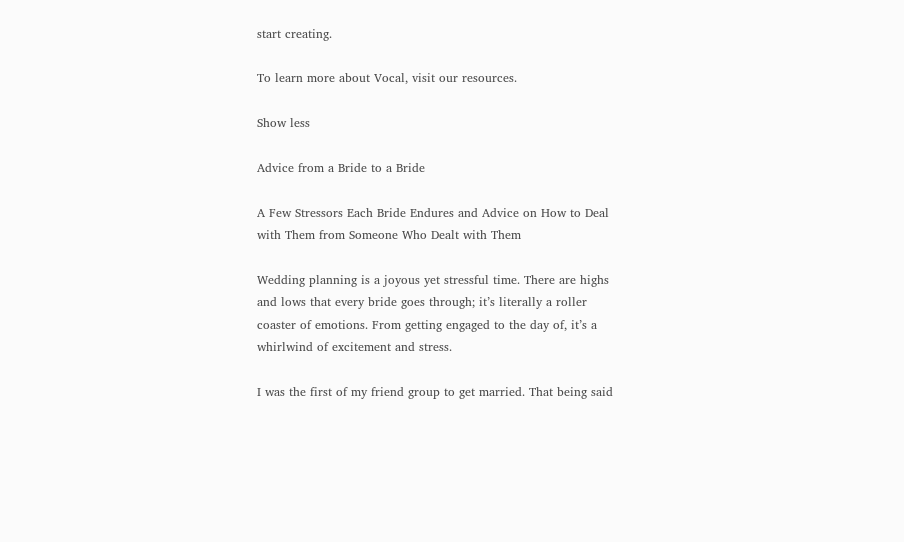start creating.

To learn more about Vocal, visit our resources.

Show less

Advice from a Bride to a Bride

A Few Stressors Each Bride Endures and Advice on How to Deal with Them from Someone Who Dealt with Them

Wedding planning is a joyous yet stressful time. There are highs and lows that every bride goes through; it’s literally a roller coaster of emotions. From getting engaged to the day of, it’s a whirlwind of excitement and stress.

I was the first of my friend group to get married. That being said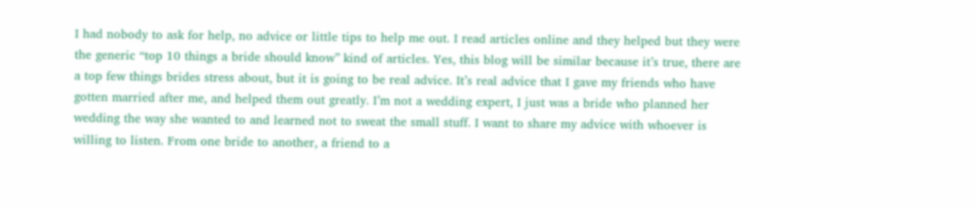I had nobody to ask for help, no advice or little tips to help me out. I read articles online and they helped but they were the generic “top 10 things a bride should know” kind of articles. Yes, this blog will be similar because it’s true, there are a top few things brides stress about, but it is going to be real advice. It’s real advice that I gave my friends who have gotten married after me, and helped them out greatly. I’m not a wedding expert, I just was a bride who planned her wedding the way she wanted to and learned not to sweat the small stuff. I want to share my advice with whoever is willing to listen. From one bride to another, a friend to a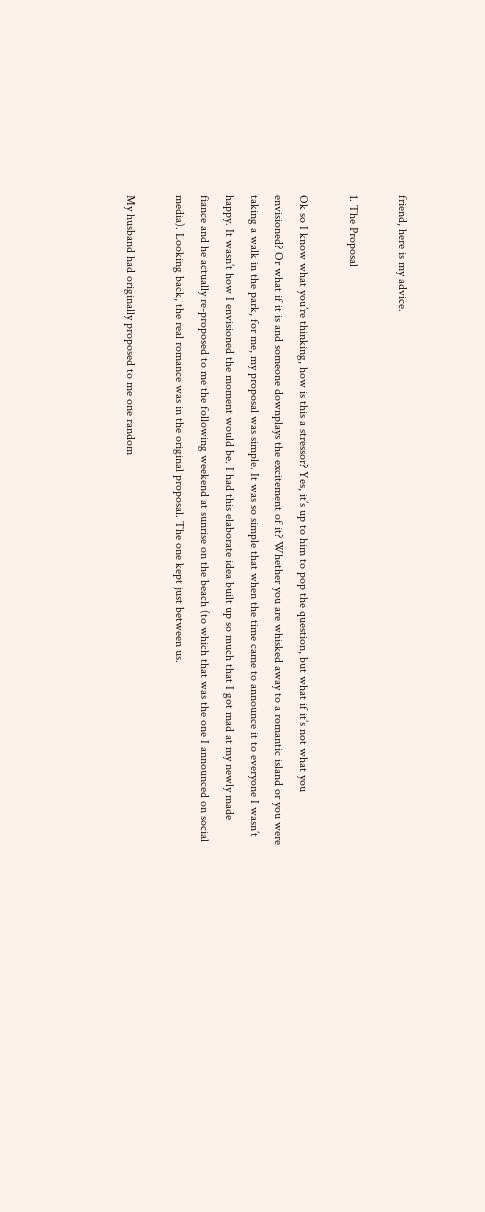friend, here is my advice.

1. The Proposal

Ok so I know what you’re thinking, how is this a stressor? Yes, it’s up to him to pop the question, but what if it’s not what you envisioned? Or what if it is and someone downplays the excitement of it? Whether you are whisked away to a romantic island or you were taking a walk in the park, for me, my proposal was simple. It was so simple that when the time came to announce it to everyone I wasn’t happy. It wasn’t how I envisioned the moment would be. I had this elaborate idea built up so much that I got mad at my newly made fiance and he actually re-proposed to me the following weekend at sunrise on the beach (to which that was the one I announced on social media). Looking back, the real romance was in the original proposal. The one kept just between us.

My husband had originally proposed to me one random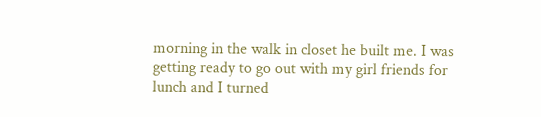morning in the walk in closet he built me. I was getting ready to go out with my girl friends for lunch and I turned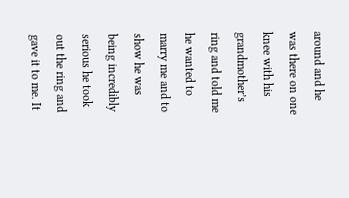around and he was there on one knee with his grandmother’s ring and told me he wanted to marry me and to show he was being incredibly serious he took out the ring and gave it to me. It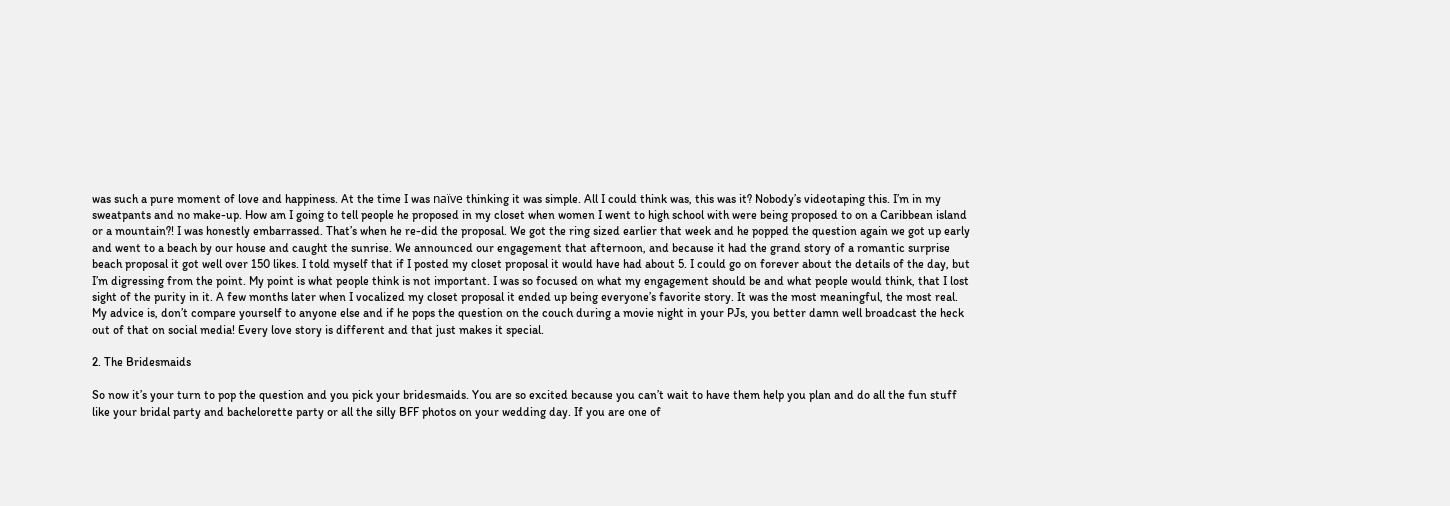was such a pure moment of love and happiness. At the time I was naïve thinking it was simple. All I could think was, this was it? Nobody’s videotaping this. I’m in my sweatpants and no make-up. How am I going to tell people he proposed in my closet when women I went to high school with were being proposed to on a Caribbean island or a mountain?! I was honestly embarrassed. That’s when he re-did the proposal. We got the ring sized earlier that week and he popped the question again we got up early and went to a beach by our house and caught the sunrise. We announced our engagement that afternoon, and because it had the grand story of a romantic surprise beach proposal it got well over 150 likes. I told myself that if I posted my closet proposal it would have had about 5. I could go on forever about the details of the day, but I’m digressing from the point. My point is what people think is not important. I was so focused on what my engagement should be and what people would think, that I lost sight of the purity in it. A few months later when I vocalized my closet proposal it ended up being everyone’s favorite story. It was the most meaningful, the most real. My advice is, don’t compare yourself to anyone else and if he pops the question on the couch during a movie night in your PJs, you better damn well broadcast the heck out of that on social media! Every love story is different and that just makes it special.

2. The Bridesmaids

So now it’s your turn to pop the question and you pick your bridesmaids. You are so excited because you can’t wait to have them help you plan and do all the fun stuff like your bridal party and bachelorette party or all the silly BFF photos on your wedding day. If you are one of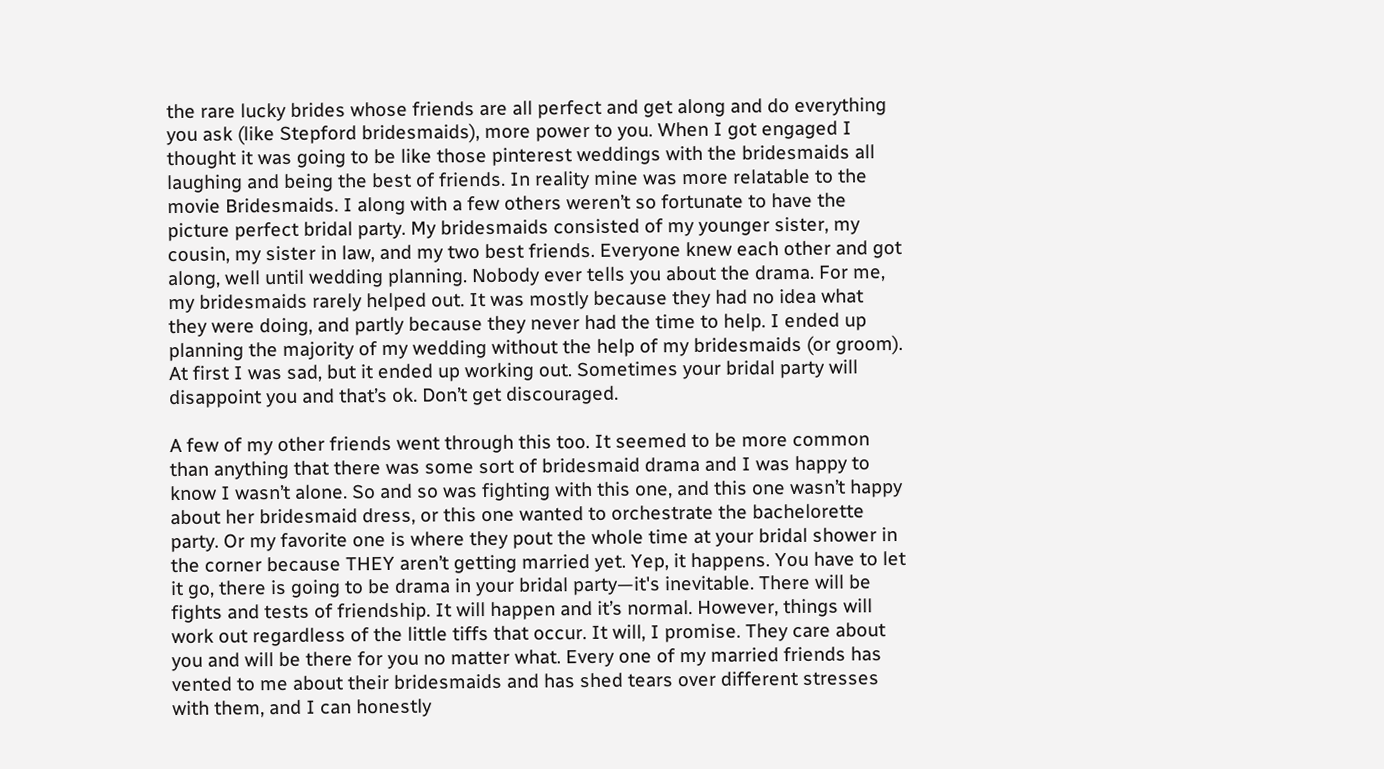the rare lucky brides whose friends are all perfect and get along and do everything you ask (like Stepford bridesmaids), more power to you. When I got engaged I thought it was going to be like those pinterest weddings with the bridesmaids all laughing and being the best of friends. In reality mine was more relatable to the movie Bridesmaids. I along with a few others weren’t so fortunate to have the picture perfect bridal party. My bridesmaids consisted of my younger sister, my cousin, my sister in law, and my two best friends. Everyone knew each other and got along, well until wedding planning. Nobody ever tells you about the drama. For me, my bridesmaids rarely helped out. It was mostly because they had no idea what they were doing, and partly because they never had the time to help. I ended up planning the majority of my wedding without the help of my bridesmaids (or groom). At first I was sad, but it ended up working out. Sometimes your bridal party will disappoint you and that’s ok. Don’t get discouraged.

A few of my other friends went through this too. It seemed to be more common than anything that there was some sort of bridesmaid drama and I was happy to know I wasn’t alone. So and so was fighting with this one, and this one wasn’t happy about her bridesmaid dress, or this one wanted to orchestrate the bachelorette party. Or my favorite one is where they pout the whole time at your bridal shower in the corner because THEY aren’t getting married yet. Yep, it happens. You have to let it go, there is going to be drama in your bridal party—it's inevitable. There will be fights and tests of friendship. It will happen and it’s normal. However, things will work out regardless of the little tiffs that occur. It will, I promise. They care about you and will be there for you no matter what. Every one of my married friends has vented to me about their bridesmaids and has shed tears over different stresses with them, and I can honestly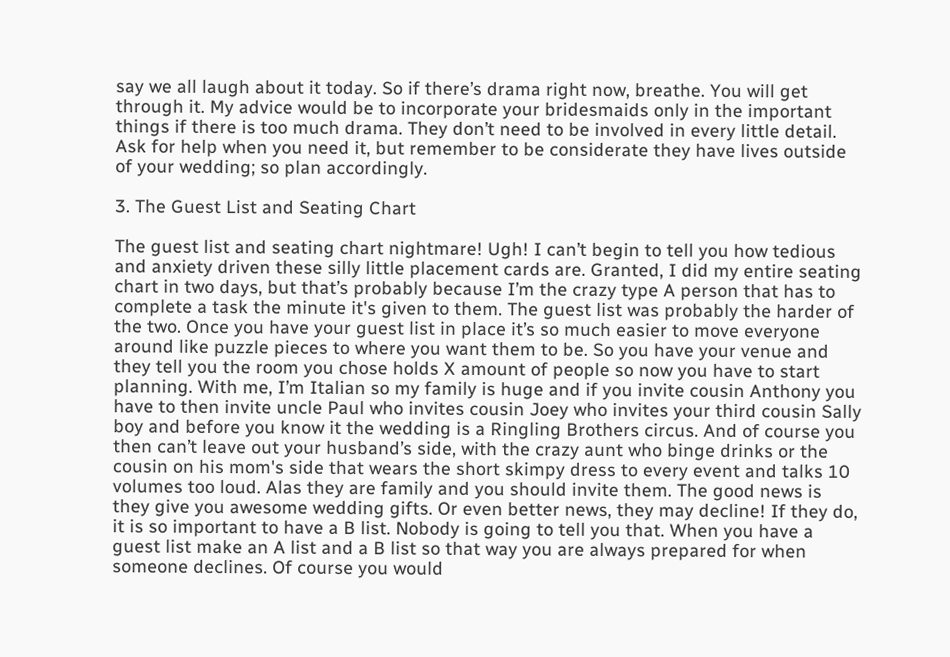say we all laugh about it today. So if there’s drama right now, breathe. You will get through it. My advice would be to incorporate your bridesmaids only in the important things if there is too much drama. They don’t need to be involved in every little detail. Ask for help when you need it, but remember to be considerate they have lives outside of your wedding; so plan accordingly.

3. The Guest List and Seating Chart

The guest list and seating chart nightmare! Ugh! I can’t begin to tell you how tedious and anxiety driven these silly little placement cards are. Granted, I did my entire seating chart in two days, but that’s probably because I’m the crazy type A person that has to complete a task the minute it's given to them. The guest list was probably the harder of the two. Once you have your guest list in place it’s so much easier to move everyone around like puzzle pieces to where you want them to be. So you have your venue and they tell you the room you chose holds X amount of people so now you have to start planning. With me, I’m Italian so my family is huge and if you invite cousin Anthony you have to then invite uncle Paul who invites cousin Joey who invites your third cousin Sally boy and before you know it the wedding is a Ringling Brothers circus. And of course you then can’t leave out your husband’s side, with the crazy aunt who binge drinks or the cousin on his mom's side that wears the short skimpy dress to every event and talks 10 volumes too loud. Alas they are family and you should invite them. The good news is they give you awesome wedding gifts. Or even better news, they may decline! If they do, it is so important to have a B list. Nobody is going to tell you that. When you have a guest list make an A list and a B list so that way you are always prepared for when someone declines. Of course you would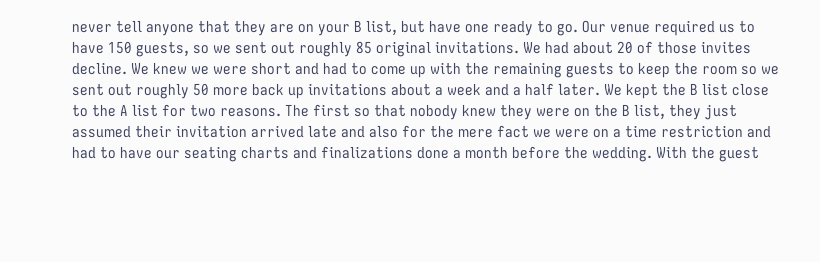never tell anyone that they are on your B list, but have one ready to go. Our venue required us to have 150 guests, so we sent out roughly 85 original invitations. We had about 20 of those invites decline. We knew we were short and had to come up with the remaining guests to keep the room so we sent out roughly 50 more back up invitations about a week and a half later. We kept the B list close to the A list for two reasons. The first so that nobody knew they were on the B list, they just assumed their invitation arrived late and also for the mere fact we were on a time restriction and had to have our seating charts and finalizations done a month before the wedding. With the guest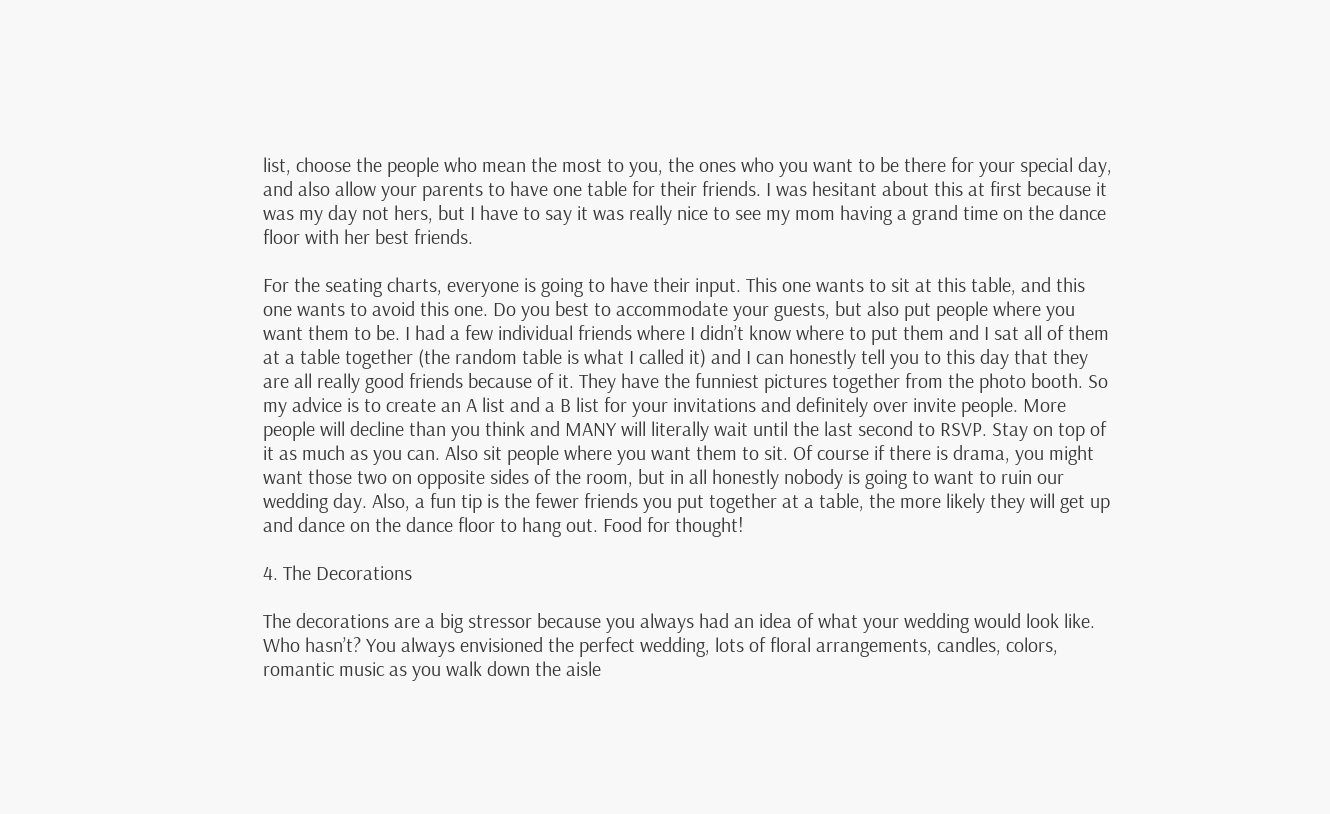list, choose the people who mean the most to you, the ones who you want to be there for your special day, and also allow your parents to have one table for their friends. I was hesitant about this at first because it was my day not hers, but I have to say it was really nice to see my mom having a grand time on the dance floor with her best friends.

For the seating charts, everyone is going to have their input. This one wants to sit at this table, and this one wants to avoid this one. Do you best to accommodate your guests, but also put people where you want them to be. I had a few individual friends where I didn’t know where to put them and I sat all of them at a table together (the random table is what I called it) and I can honestly tell you to this day that they are all really good friends because of it. They have the funniest pictures together from the photo booth. So my advice is to create an A list and a B list for your invitations and definitely over invite people. More people will decline than you think and MANY will literally wait until the last second to RSVP. Stay on top of it as much as you can. Also sit people where you want them to sit. Of course if there is drama, you might want those two on opposite sides of the room, but in all honestly nobody is going to want to ruin our wedding day. Also, a fun tip is the fewer friends you put together at a table, the more likely they will get up and dance on the dance floor to hang out. Food for thought!

4. The Decorations

The decorations are a big stressor because you always had an idea of what your wedding would look like. Who hasn’t? You always envisioned the perfect wedding, lots of floral arrangements, candles, colors, romantic music as you walk down the aisle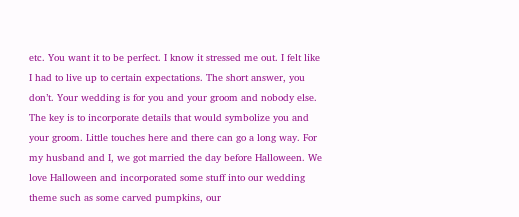etc. You want it to be perfect. I know it stressed me out. I felt like I had to live up to certain expectations. The short answer, you don’t. Your wedding is for you and your groom and nobody else. The key is to incorporate details that would symbolize you and your groom. Little touches here and there can go a long way. For my husband and I, we got married the day before Halloween. We love Halloween and incorporated some stuff into our wedding theme such as some carved pumpkins, our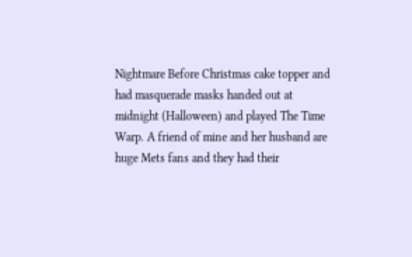Nightmare Before Christmas cake topper and had masquerade masks handed out at midnight (Halloween) and played The Time Warp. A friend of mine and her husband are huge Mets fans and they had their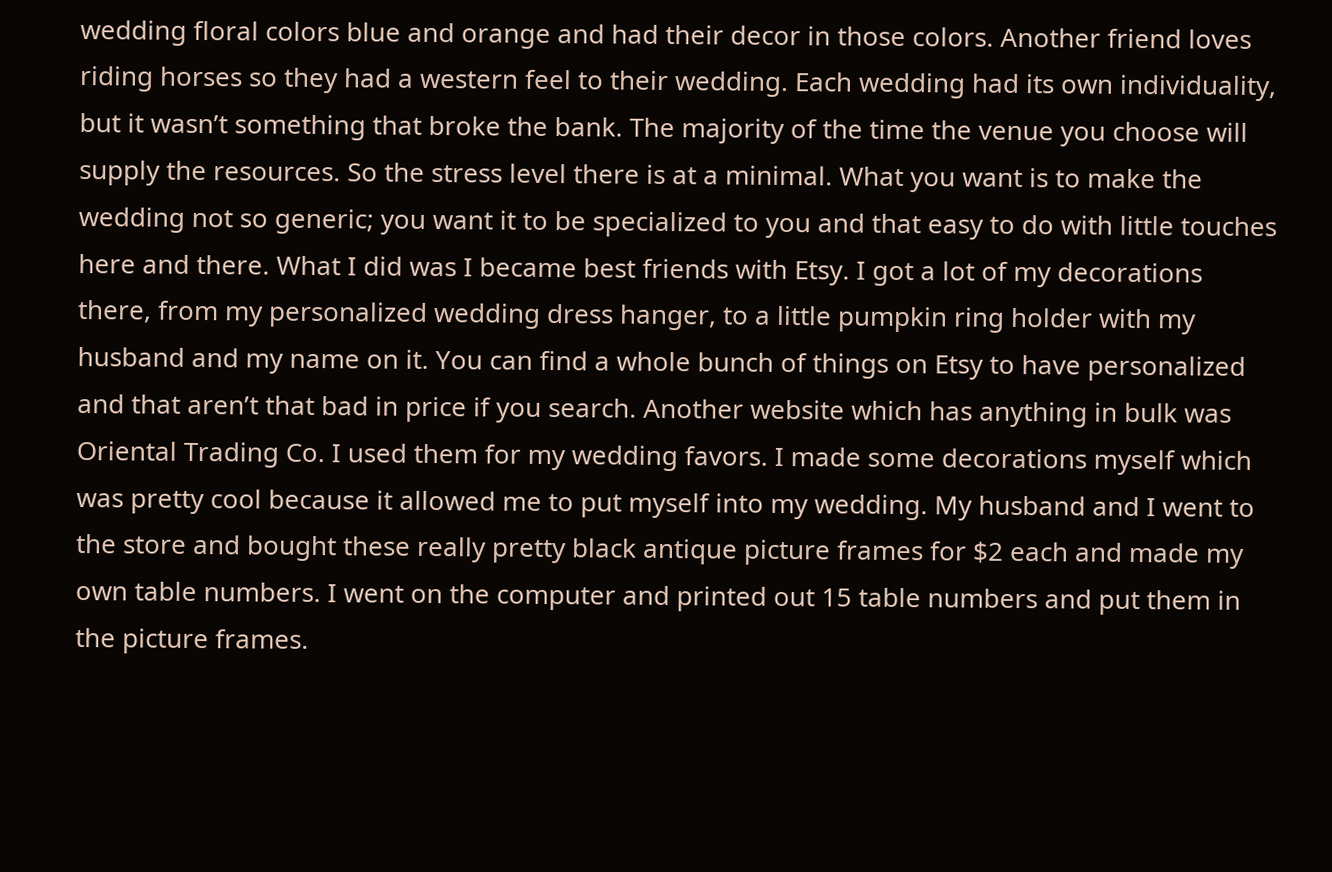wedding floral colors blue and orange and had their decor in those colors. Another friend loves riding horses so they had a western feel to their wedding. Each wedding had its own individuality, but it wasn’t something that broke the bank. The majority of the time the venue you choose will supply the resources. So the stress level there is at a minimal. What you want is to make the wedding not so generic; you want it to be specialized to you and that easy to do with little touches here and there. What I did was I became best friends with Etsy. I got a lot of my decorations there, from my personalized wedding dress hanger, to a little pumpkin ring holder with my husband and my name on it. You can find a whole bunch of things on Etsy to have personalized and that aren’t that bad in price if you search. Another website which has anything in bulk was Oriental Trading Co. I used them for my wedding favors. I made some decorations myself which was pretty cool because it allowed me to put myself into my wedding. My husband and I went to the store and bought these really pretty black antique picture frames for $2 each and made my own table numbers. I went on the computer and printed out 15 table numbers and put them in the picture frames.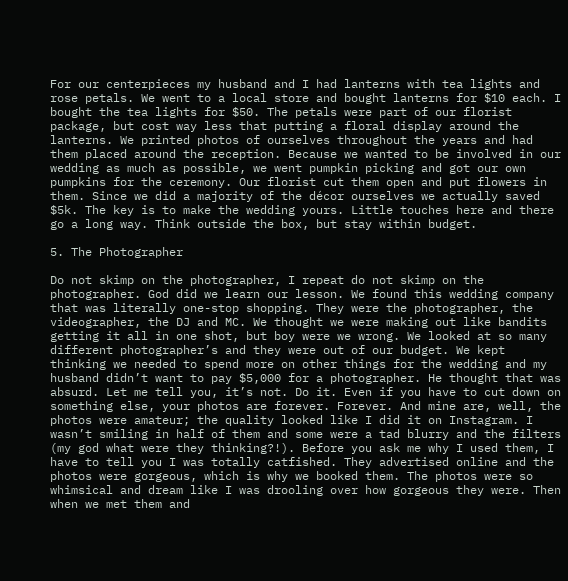For our centerpieces my husband and I had lanterns with tea lights and rose petals. We went to a local store and bought lanterns for $10 each. I bought the tea lights for $50. The petals were part of our florist package, but cost way less that putting a floral display around the lanterns. We printed photos of ourselves throughout the years and had them placed around the reception. Because we wanted to be involved in our wedding as much as possible, we went pumpkin picking and got our own pumpkins for the ceremony. Our florist cut them open and put flowers in them. Since we did a majority of the décor ourselves we actually saved $5k. The key is to make the wedding yours. Little touches here and there go a long way. Think outside the box, but stay within budget.

5. The Photographer

Do not skimp on the photographer, I repeat do not skimp on the photographer. God did we learn our lesson. We found this wedding company that was literally one-stop shopping. They were the photographer, the videographer, the DJ and MC. We thought we were making out like bandits getting it all in one shot, but boy were we wrong. We looked at so many different photographer’s and they were out of our budget. We kept thinking we needed to spend more on other things for the wedding and my husband didn’t want to pay $5,000 for a photographer. He thought that was absurd. Let me tell you, it’s not. Do it. Even if you have to cut down on something else, your photos are forever. Forever. And mine are, well, the photos were amateur; the quality looked like I did it on Instagram. I wasn’t smiling in half of them and some were a tad blurry and the filters (my god what were they thinking?!). Before you ask me why I used them, I have to tell you I was totally catfished. They advertised online and the photos were gorgeous, which is why we booked them. The photos were so whimsical and dream like I was drooling over how gorgeous they were. Then when we met them and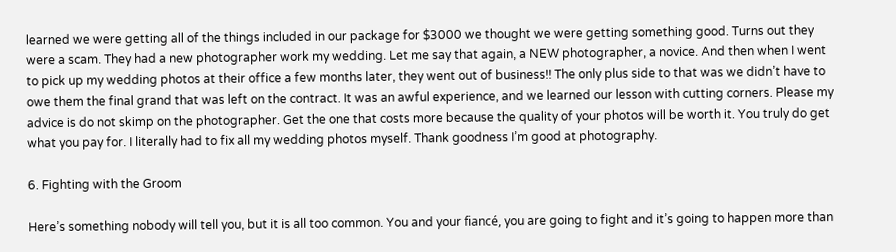learned we were getting all of the things included in our package for $3000 we thought we were getting something good. Turns out they were a scam. They had a new photographer work my wedding. Let me say that again, a NEW photographer, a novice. And then when I went to pick up my wedding photos at their office a few months later, they went out of business!! The only plus side to that was we didn’t have to owe them the final grand that was left on the contract. It was an awful experience, and we learned our lesson with cutting corners. Please my advice is do not skimp on the photographer. Get the one that costs more because the quality of your photos will be worth it. You truly do get what you pay for. I literally had to fix all my wedding photos myself. Thank goodness I’m good at photography.

6. Fighting with the Groom

Here’s something nobody will tell you, but it is all too common. You and your fiancé, you are going to fight and it’s going to happen more than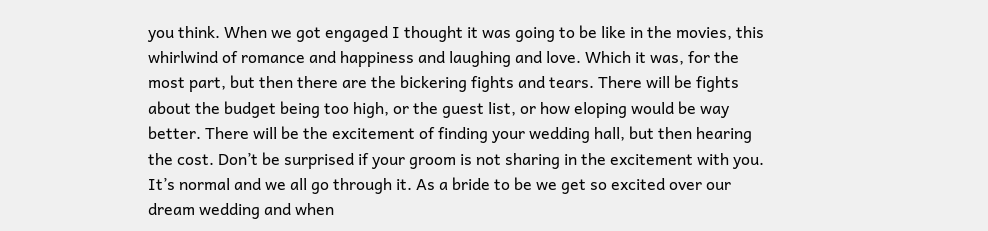you think. When we got engaged I thought it was going to be like in the movies, this whirlwind of romance and happiness and laughing and love. Which it was, for the most part, but then there are the bickering fights and tears. There will be fights about the budget being too high, or the guest list, or how eloping would be way better. There will be the excitement of finding your wedding hall, but then hearing the cost. Don’t be surprised if your groom is not sharing in the excitement with you. It’s normal and we all go through it. As a bride to be we get so excited over our dream wedding and when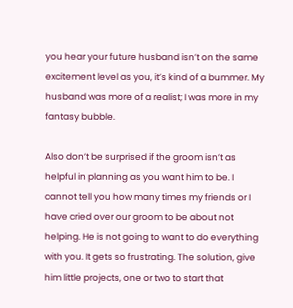you hear your future husband isn’t on the same excitement level as you, it’s kind of a bummer. My husband was more of a realist; I was more in my fantasy bubble.

Also don’t be surprised if the groom isn’t as helpful in planning as you want him to be. I cannot tell you how many times my friends or I have cried over our groom to be about not helping. He is not going to want to do everything with you. It gets so frustrating. The solution, give him little projects, one or two to start that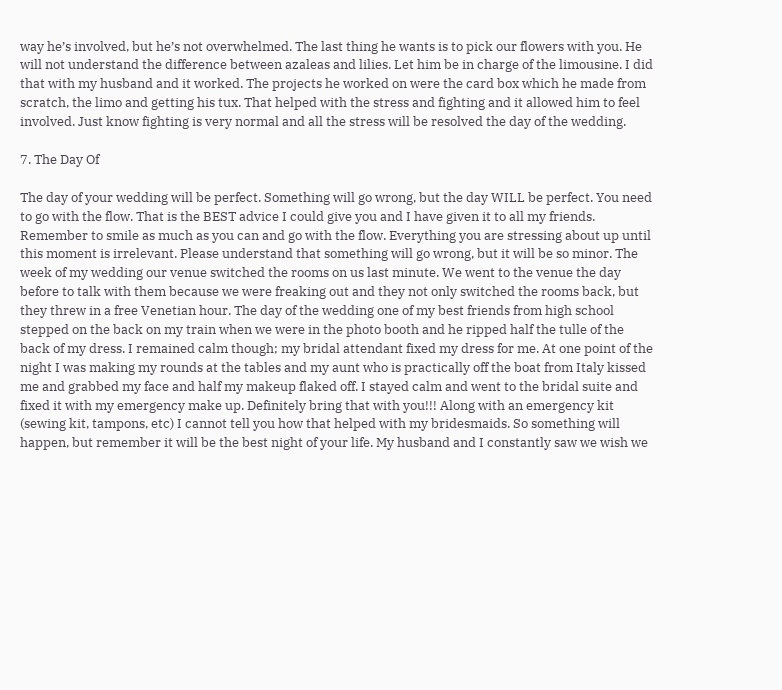way he’s involved, but he’s not overwhelmed. The last thing he wants is to pick our flowers with you. He will not understand the difference between azaleas and lilies. Let him be in charge of the limousine. I did that with my husband and it worked. The projects he worked on were the card box which he made from scratch, the limo and getting his tux. That helped with the stress and fighting and it allowed him to feel involved. Just know fighting is very normal and all the stress will be resolved the day of the wedding.

7. The Day Of

The day of your wedding will be perfect. Something will go wrong, but the day WILL be perfect. You need to go with the flow. That is the BEST advice I could give you and I have given it to all my friends. Remember to smile as much as you can and go with the flow. Everything you are stressing about up until this moment is irrelevant. Please understand that something will go wrong, but it will be so minor. The week of my wedding our venue switched the rooms on us last minute. We went to the venue the day before to talk with them because we were freaking out and they not only switched the rooms back, but they threw in a free Venetian hour. The day of the wedding one of my best friends from high school stepped on the back on my train when we were in the photo booth and he ripped half the tulle of the back of my dress. I remained calm though; my bridal attendant fixed my dress for me. At one point of the night I was making my rounds at the tables and my aunt who is practically off the boat from Italy kissed me and grabbed my face and half my makeup flaked off. I stayed calm and went to the bridal suite and fixed it with my emergency make up. Definitely bring that with you!!! Along with an emergency kit (sewing kit, tampons, etc) I cannot tell you how that helped with my bridesmaids. So something will happen, but remember it will be the best night of your life. My husband and I constantly saw we wish we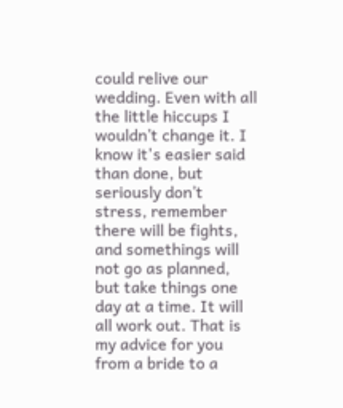could relive our wedding. Even with all the little hiccups I wouldn’t change it. I know it's easier said than done, but seriously don’t stress, remember there will be fights, and somethings will not go as planned, but take things one day at a time. It will all work out. That is my advice for you from a bride to a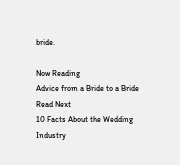bride.

Now Reading
Advice from a Bride to a Bride
Read Next
10 Facts About the Wedding Industry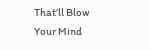That’ll Blow Your Mind